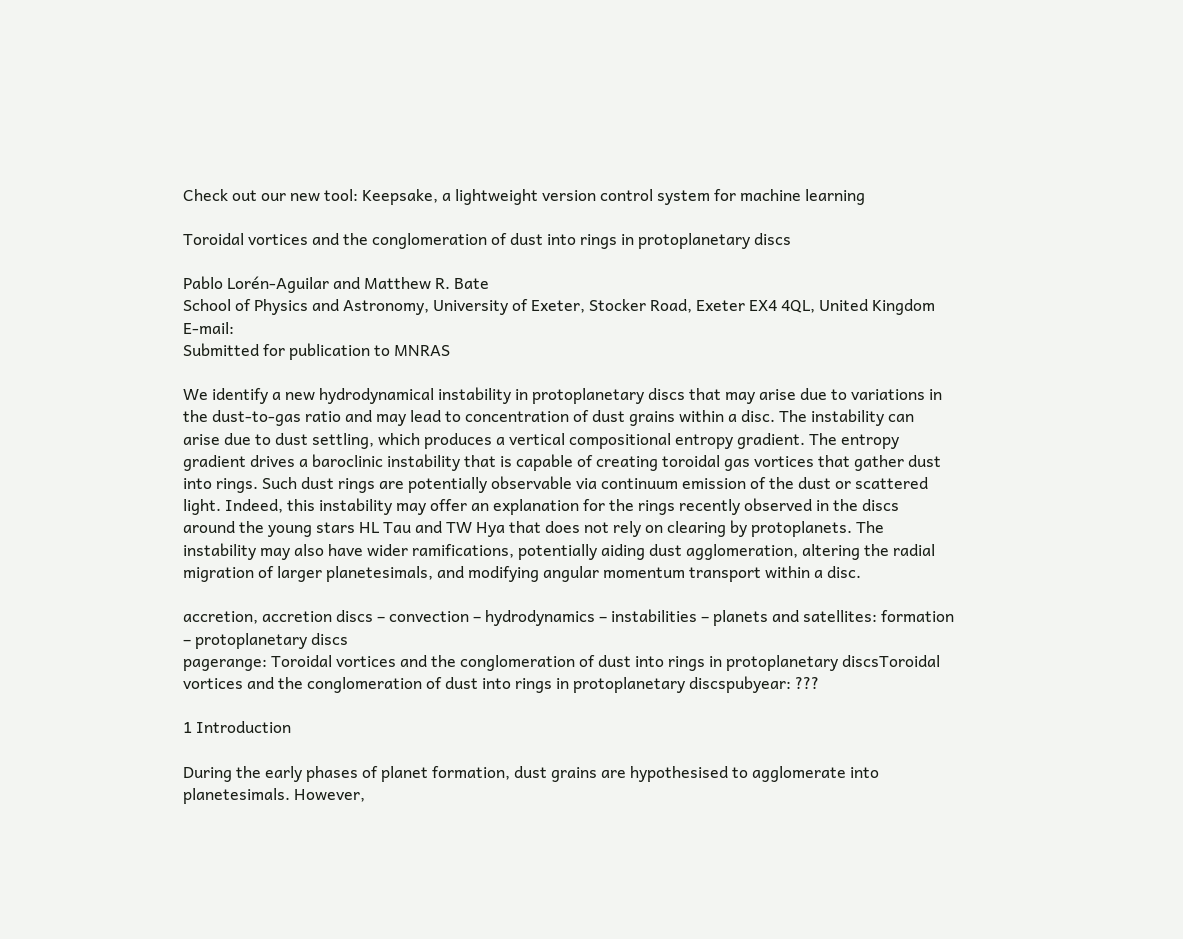Check out our new tool: Keepsake, a lightweight version control system for machine learning

Toroidal vortices and the conglomeration of dust into rings in protoplanetary discs

Pablo Lorén-Aguilar and Matthew R. Bate
School of Physics and Astronomy, University of Exeter, Stocker Road, Exeter EX4 4QL, United Kingdom E-mail:
Submitted for publication to MNRAS

We identify a new hydrodynamical instability in protoplanetary discs that may arise due to variations in the dust-to-gas ratio and may lead to concentration of dust grains within a disc. The instability can arise due to dust settling, which produces a vertical compositional entropy gradient. The entropy gradient drives a baroclinic instability that is capable of creating toroidal gas vortices that gather dust into rings. Such dust rings are potentially observable via continuum emission of the dust or scattered light. Indeed, this instability may offer an explanation for the rings recently observed in the discs around the young stars HL Tau and TW Hya that does not rely on clearing by protoplanets. The instability may also have wider ramifications, potentially aiding dust agglomeration, altering the radial migration of larger planetesimals, and modifying angular momentum transport within a disc.

accretion, accretion discs – convection – hydrodynamics – instabilities – planets and satellites: formation – protoplanetary discs
pagerange: Toroidal vortices and the conglomeration of dust into rings in protoplanetary discsToroidal vortices and the conglomeration of dust into rings in protoplanetary discspubyear: ???

1 Introduction

During the early phases of planet formation, dust grains are hypothesised to agglomerate into planetesimals. However,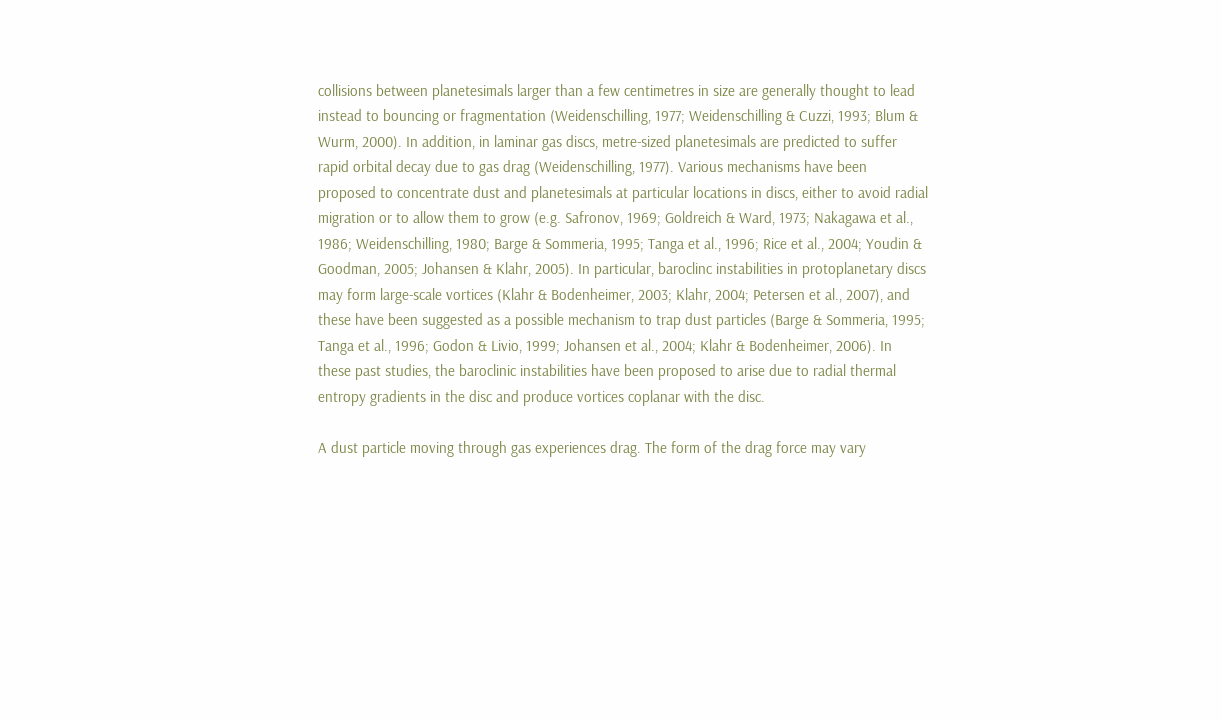collisions between planetesimals larger than a few centimetres in size are generally thought to lead instead to bouncing or fragmentation (Weidenschilling, 1977; Weidenschilling & Cuzzi, 1993; Blum & Wurm, 2000). In addition, in laminar gas discs, metre-sized planetesimals are predicted to suffer rapid orbital decay due to gas drag (Weidenschilling, 1977). Various mechanisms have been proposed to concentrate dust and planetesimals at particular locations in discs, either to avoid radial migration or to allow them to grow (e.g. Safronov, 1969; Goldreich & Ward, 1973; Nakagawa et al., 1986; Weidenschilling, 1980; Barge & Sommeria, 1995; Tanga et al., 1996; Rice et al., 2004; Youdin & Goodman, 2005; Johansen & Klahr, 2005). In particular, baroclinc instabilities in protoplanetary discs may form large-scale vortices (Klahr & Bodenheimer, 2003; Klahr, 2004; Petersen et al., 2007), and these have been suggested as a possible mechanism to trap dust particles (Barge & Sommeria, 1995; Tanga et al., 1996; Godon & Livio, 1999; Johansen et al., 2004; Klahr & Bodenheimer, 2006). In these past studies, the baroclinic instabilities have been proposed to arise due to radial thermal entropy gradients in the disc and produce vortices coplanar with the disc.

A dust particle moving through gas experiences drag. The form of the drag force may vary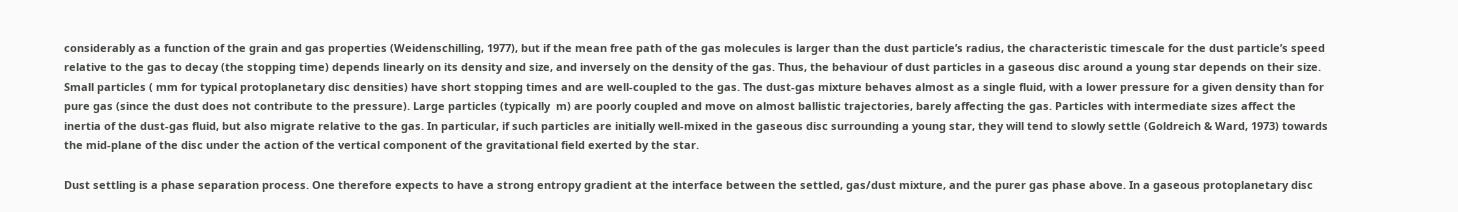considerably as a function of the grain and gas properties (Weidenschilling, 1977), but if the mean free path of the gas molecules is larger than the dust particle’s radius, the characteristic timescale for the dust particle’s speed relative to the gas to decay (the stopping time) depends linearly on its density and size, and inversely on the density of the gas. Thus, the behaviour of dust particles in a gaseous disc around a young star depends on their size. Small particles ( mm for typical protoplanetary disc densities) have short stopping times and are well-coupled to the gas. The dust-gas mixture behaves almost as a single fluid, with a lower pressure for a given density than for pure gas (since the dust does not contribute to the pressure). Large particles (typically  m) are poorly coupled and move on almost ballistic trajectories, barely affecting the gas. Particles with intermediate sizes affect the inertia of the dust-gas fluid, but also migrate relative to the gas. In particular, if such particles are initially well-mixed in the gaseous disc surrounding a young star, they will tend to slowly settle (Goldreich & Ward, 1973) towards the mid-plane of the disc under the action of the vertical component of the gravitational field exerted by the star.

Dust settling is a phase separation process. One therefore expects to have a strong entropy gradient at the interface between the settled, gas/dust mixture, and the purer gas phase above. In a gaseous protoplanetary disc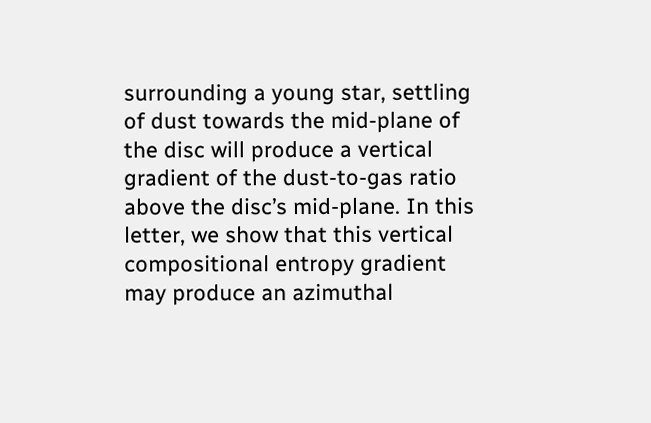surrounding a young star, settling of dust towards the mid-plane of the disc will produce a vertical gradient of the dust-to-gas ratio above the disc’s mid-plane. In this letter, we show that this vertical compositional entropy gradient may produce an azimuthal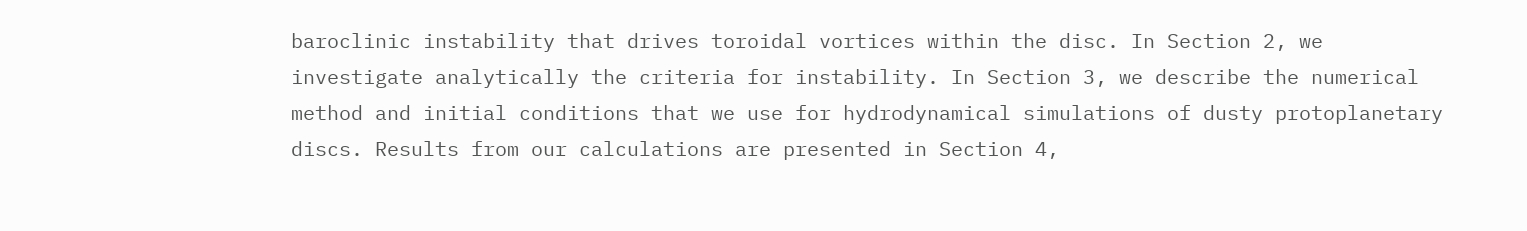baroclinic instability that drives toroidal vortices within the disc. In Section 2, we investigate analytically the criteria for instability. In Section 3, we describe the numerical method and initial conditions that we use for hydrodynamical simulations of dusty protoplanetary discs. Results from our calculations are presented in Section 4,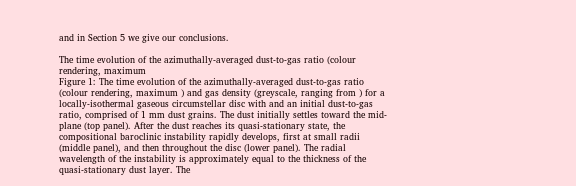and in Section 5 we give our conclusions.

The time evolution of the azimuthally-averaged dust-to-gas ratio (colour rendering, maximum
Figure 1: The time evolution of the azimuthally-averaged dust-to-gas ratio (colour rendering, maximum ) and gas density (greyscale, ranging from ) for a locally-isothermal gaseous circumstellar disc with and an initial dust-to-gas ratio, comprised of 1 mm dust grains. The dust initially settles toward the mid-plane (top panel). After the dust reaches its quasi-stationary state, the compositional baroclinic instability rapidly develops, first at small radii (middle panel), and then throughout the disc (lower panel). The radial wavelength of the instability is approximately equal to the thickness of the quasi-stationary dust layer. The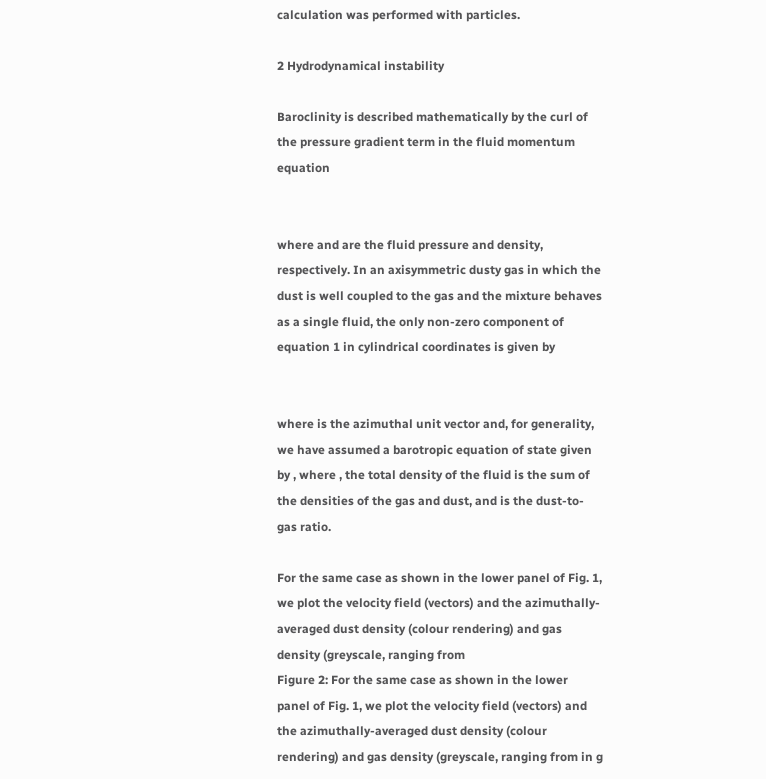calculation was performed with particles.

2 Hydrodynamical instability

Baroclinity is described mathematically by the curl of the pressure gradient term in the fluid momentum equation


where and are the fluid pressure and density, respectively. In an axisymmetric dusty gas in which the dust is well coupled to the gas and the mixture behaves as a single fluid, the only non-zero component of equation 1 in cylindrical coordinates is given by


where is the azimuthal unit vector and, for generality, we have assumed a barotropic equation of state given by , where , the total density of the fluid is the sum of the densities of the gas and dust, and is the dust-to-gas ratio.

For the same case as shown in the lower panel of Fig. 1, we plot the velocity field (vectors) and the azimuthally-averaged dust density (colour rendering) and gas density (greyscale, ranging from
Figure 2: For the same case as shown in the lower panel of Fig. 1, we plot the velocity field (vectors) and the azimuthally-averaged dust density (colour rendering) and gas density (greyscale, ranging from in g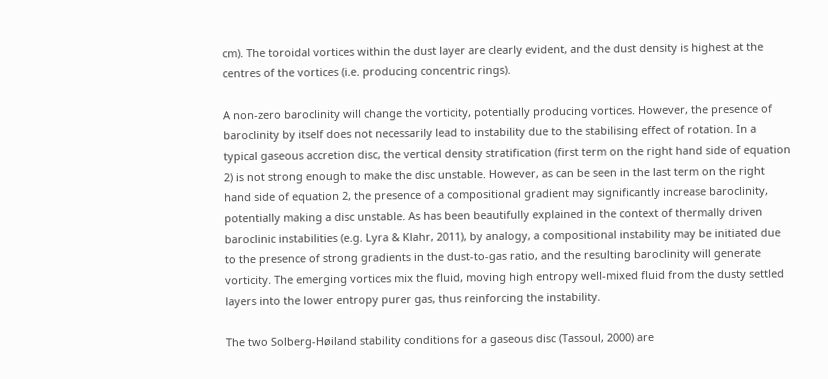cm). The toroidal vortices within the dust layer are clearly evident, and the dust density is highest at the centres of the vortices (i.e. producing concentric rings).

A non-zero baroclinity will change the vorticity, potentially producing vortices. However, the presence of baroclinity by itself does not necessarily lead to instability due to the stabilising effect of rotation. In a typical gaseous accretion disc, the vertical density stratification (first term on the right hand side of equation 2) is not strong enough to make the disc unstable. However, as can be seen in the last term on the right hand side of equation 2, the presence of a compositional gradient may significantly increase baroclinity, potentially making a disc unstable. As has been beautifully explained in the context of thermally driven baroclinic instabilities (e.g. Lyra & Klahr, 2011), by analogy, a compositional instability may be initiated due to the presence of strong gradients in the dust-to-gas ratio, and the resulting baroclinity will generate vorticity. The emerging vortices mix the fluid, moving high entropy well-mixed fluid from the dusty settled layers into the lower entropy purer gas, thus reinforcing the instability.

The two Solberg-Høiland stability conditions for a gaseous disc (Tassoul, 2000) are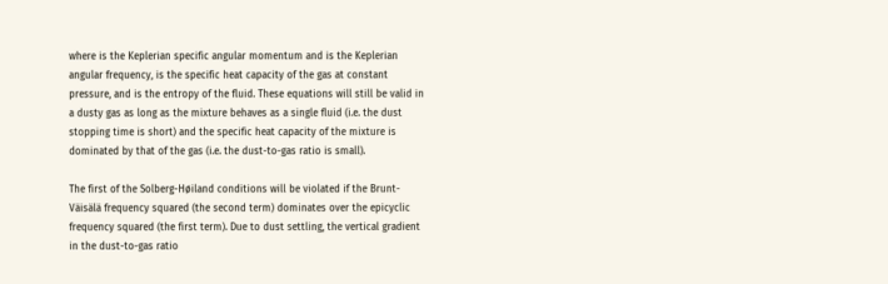where is the Keplerian specific angular momentum and is the Keplerian angular frequency, is the specific heat capacity of the gas at constant pressure, and is the entropy of the fluid. These equations will still be valid in a dusty gas as long as the mixture behaves as a single fluid (i.e. the dust stopping time is short) and the specific heat capacity of the mixture is dominated by that of the gas (i.e. the dust-to-gas ratio is small).

The first of the Solberg-Høiland conditions will be violated if the Brunt-Väisälä frequency squared (the second term) dominates over the epicyclic frequency squared (the first term). Due to dust settling, the vertical gradient in the dust-to-gas ratio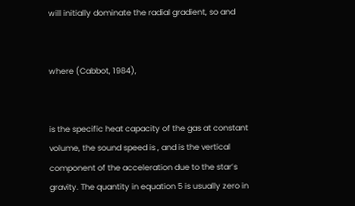will initially dominate the radial gradient, so and


where (Cabbot, 1984),


is the specific heat capacity of the gas at constant volume, the sound speed is , and is the vertical component of the acceleration due to the star’s gravity. The quantity in equation 5 is usually zero in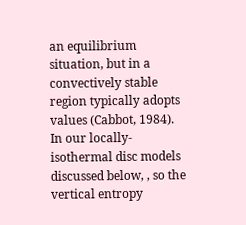an equilibrium situation, but in a convectively stable region typically adopts values (Cabbot, 1984). In our locally-isothermal disc models discussed below, , so the vertical entropy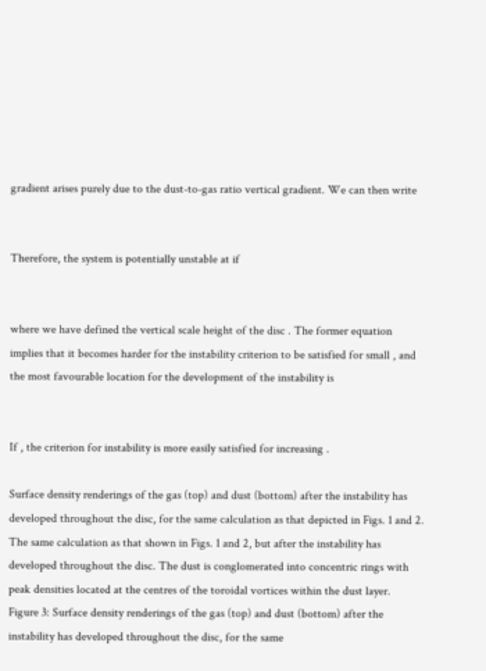gradient arises purely due to the dust-to-gas ratio vertical gradient. We can then write


Therefore, the system is potentially unstable at if


where we have defined the vertical scale height of the disc . The former equation implies that it becomes harder for the instability criterion to be satisfied for small , and the most favourable location for the development of the instability is


If , the criterion for instability is more easily satisfied for increasing .

Surface density renderings of the gas (top) and dust (bottom) after the instability has developed throughout the disc, for the same calculation as that depicted in Figs. 1 and 2. The same calculation as that shown in Figs. 1 and 2, but after the instability has developed throughout the disc. The dust is conglomerated into concentric rings with peak densities located at the centres of the toroidal vortices within the dust layer.
Figure 3: Surface density renderings of the gas (top) and dust (bottom) after the instability has developed throughout the disc, for the same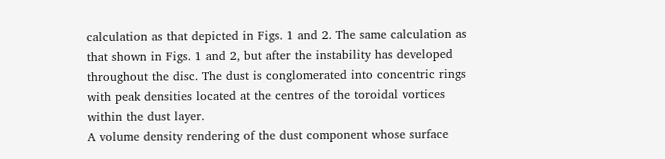calculation as that depicted in Figs. 1 and 2. The same calculation as that shown in Figs. 1 and 2, but after the instability has developed throughout the disc. The dust is conglomerated into concentric rings with peak densities located at the centres of the toroidal vortices within the dust layer.
A volume density rendering of the dust component whose surface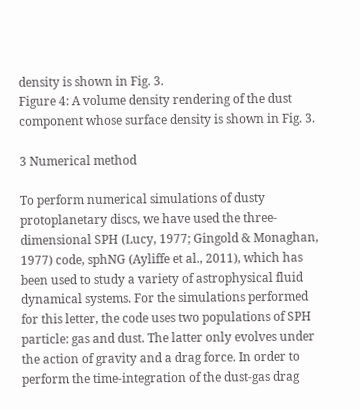density is shown in Fig. 3.
Figure 4: A volume density rendering of the dust component whose surface density is shown in Fig. 3.

3 Numerical method

To perform numerical simulations of dusty protoplanetary discs, we have used the three-dimensional SPH (Lucy, 1977; Gingold & Monaghan, 1977) code, sphNG (Ayliffe et al., 2011), which has been used to study a variety of astrophysical fluid dynamical systems. For the simulations performed for this letter, the code uses two populations of SPH particle: gas and dust. The latter only evolves under the action of gravity and a drag force. In order to perform the time-integration of the dust-gas drag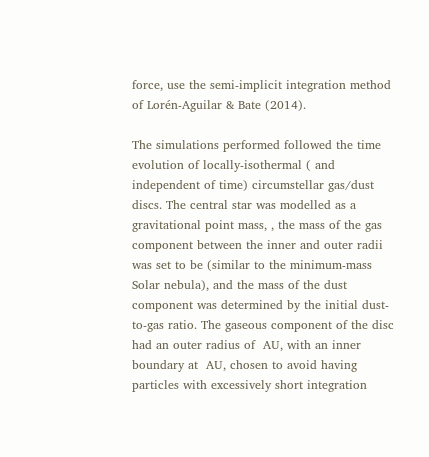force, use the semi-implicit integration method of Lorén-Aguilar & Bate (2014).

The simulations performed followed the time evolution of locally-isothermal ( and independent of time) circumstellar gas/dust discs. The central star was modelled as a gravitational point mass, , the mass of the gas component between the inner and outer radii was set to be (similar to the minimum-mass Solar nebula), and the mass of the dust component was determined by the initial dust-to-gas ratio. The gaseous component of the disc had an outer radius of  AU, with an inner boundary at  AU, chosen to avoid having particles with excessively short integration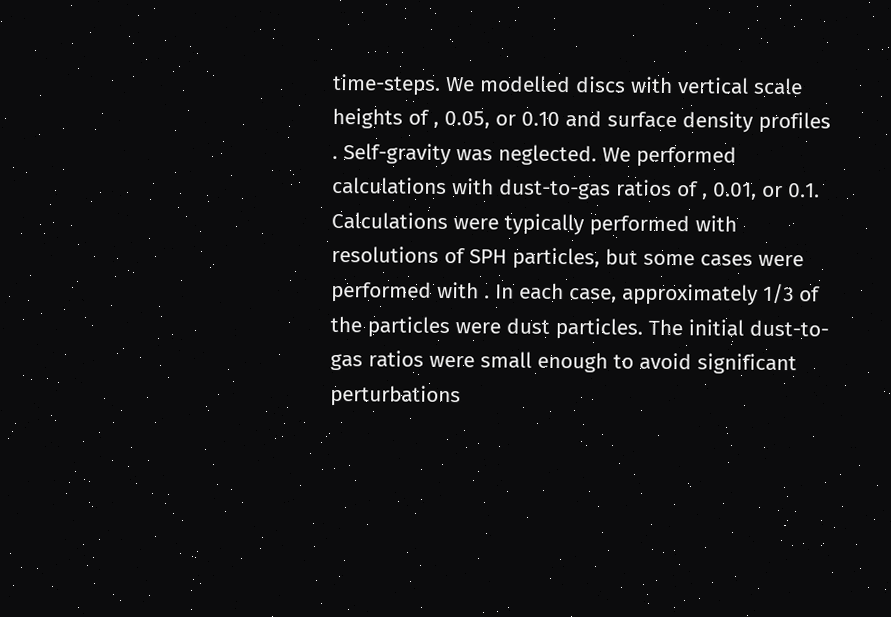time-steps. We modelled discs with vertical scale heights of , 0.05, or 0.10 and surface density profiles . Self-gravity was neglected. We performed calculations with dust-to-gas ratios of , 0.01, or 0.1. Calculations were typically performed with resolutions of SPH particles, but some cases were performed with . In each case, approximately 1/3 of the particles were dust particles. The initial dust-to-gas ratios were small enough to avoid significant perturbations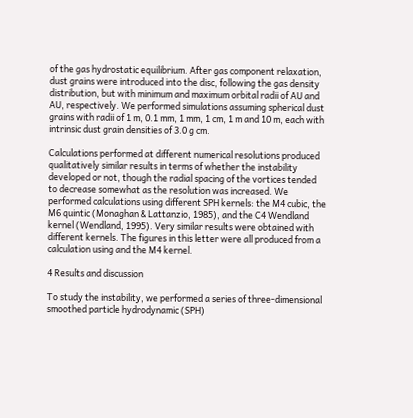of the gas hydrostatic equilibrium. After gas component relaxation, dust grains were introduced into the disc, following the gas density distribution, but with minimum and maximum orbital radii of AU and AU, respectively. We performed simulations assuming spherical dust grains with radii of 1 m, 0.1 mm, 1 mm, 1 cm, 1 m and 10 m, each with intrinsic dust grain densities of 3.0 g cm.

Calculations performed at different numerical resolutions produced qualitatively similar results in terms of whether the instability developed or not, though the radial spacing of the vortices tended to decrease somewhat as the resolution was increased. We performed calculations using different SPH kernels: the M4 cubic, the M6 quintic (Monaghan & Lattanzio, 1985), and the C4 Wendland kernel (Wendland, 1995). Very similar results were obtained with different kernels. The figures in this letter were all produced from a calculation using and the M4 kernel.

4 Results and discussion

To study the instability, we performed a series of three-dimensional smoothed particle hydrodynamic (SPH)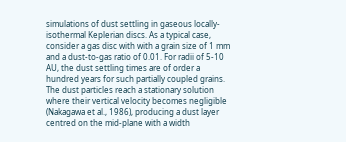simulations of dust settling in gaseous locally-isothermal Keplerian discs. As a typical case, consider a gas disc with with a grain size of 1 mm and a dust-to-gas ratio of 0.01. For radii of 5-10 AU, the dust settling times are of order a hundred years for such partially coupled grains. The dust particles reach a stationary solution where their vertical velocity becomes negligible (Nakagawa et al., 1986), producing a dust layer centred on the mid-plane with a width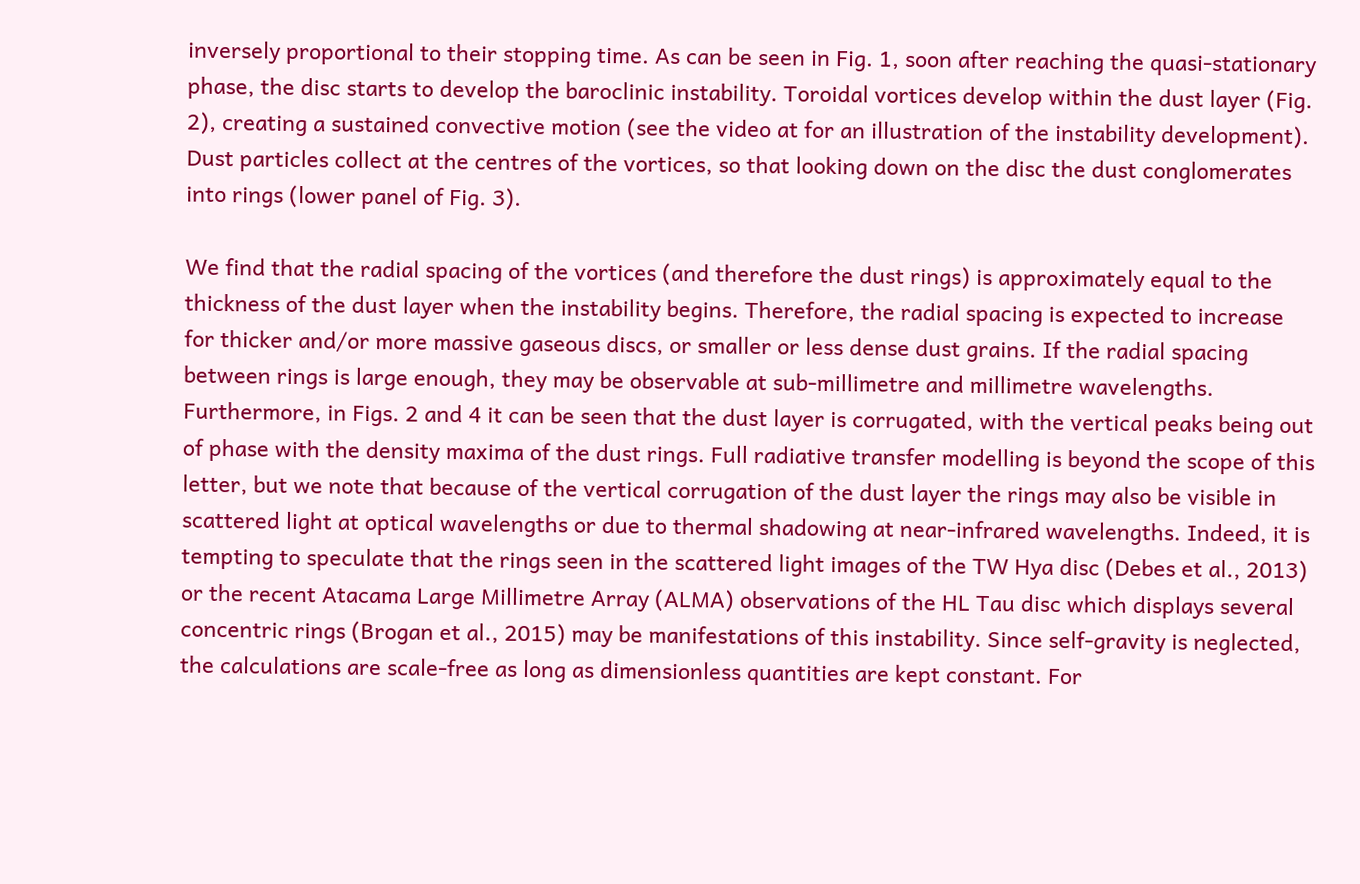inversely proportional to their stopping time. As can be seen in Fig. 1, soon after reaching the quasi-stationary phase, the disc starts to develop the baroclinic instability. Toroidal vortices develop within the dust layer (Fig. 2), creating a sustained convective motion (see the video at for an illustration of the instability development). Dust particles collect at the centres of the vortices, so that looking down on the disc the dust conglomerates into rings (lower panel of Fig. 3).

We find that the radial spacing of the vortices (and therefore the dust rings) is approximately equal to the thickness of the dust layer when the instability begins. Therefore, the radial spacing is expected to increase for thicker and/or more massive gaseous discs, or smaller or less dense dust grains. If the radial spacing between rings is large enough, they may be observable at sub-millimetre and millimetre wavelengths. Furthermore, in Figs. 2 and 4 it can be seen that the dust layer is corrugated, with the vertical peaks being out of phase with the density maxima of the dust rings. Full radiative transfer modelling is beyond the scope of this letter, but we note that because of the vertical corrugation of the dust layer the rings may also be visible in scattered light at optical wavelengths or due to thermal shadowing at near-infrared wavelengths. Indeed, it is tempting to speculate that the rings seen in the scattered light images of the TW Hya disc (Debes et al., 2013) or the recent Atacama Large Millimetre Array (ALMA) observations of the HL Tau disc which displays several concentric rings (Brogan et al., 2015) may be manifestations of this instability. Since self-gravity is neglected, the calculations are scale-free as long as dimensionless quantities are kept constant. For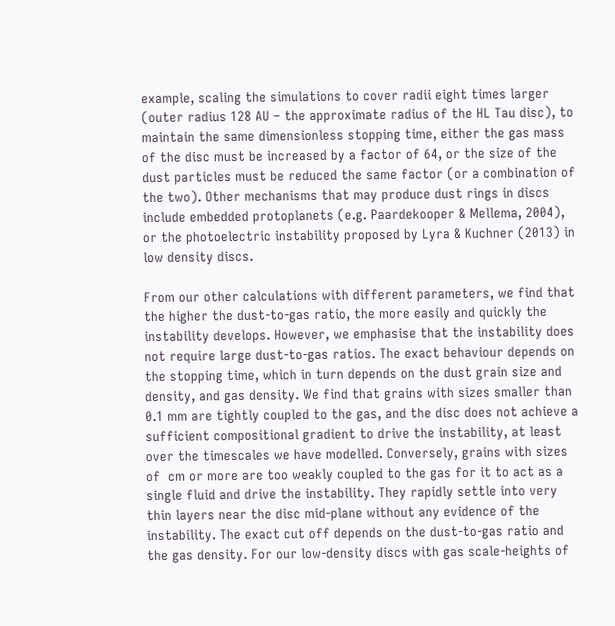example, scaling the simulations to cover radii eight times larger (outer radius 128 AU – the approximate radius of the HL Tau disc), to maintain the same dimensionless stopping time, either the gas mass of the disc must be increased by a factor of 64, or the size of the dust particles must be reduced the same factor (or a combination of the two). Other mechanisms that may produce dust rings in discs include embedded protoplanets (e.g. Paardekooper & Mellema, 2004), or the photoelectric instability proposed by Lyra & Kuchner (2013) in low density discs.

From our other calculations with different parameters, we find that the higher the dust-to-gas ratio, the more easily and quickly the instability develops. However, we emphasise that the instability does not require large dust-to-gas ratios. The exact behaviour depends on the stopping time, which in turn depends on the dust grain size and density, and gas density. We find that grains with sizes smaller than 0.1 mm are tightly coupled to the gas, and the disc does not achieve a sufficient compositional gradient to drive the instability, at least over the timescales we have modelled. Conversely, grains with sizes of  cm or more are too weakly coupled to the gas for it to act as a single fluid and drive the instability. They rapidly settle into very thin layers near the disc mid-plane without any evidence of the instability. The exact cut off depends on the dust-to-gas ratio and the gas density. For our low-density discs with gas scale-heights of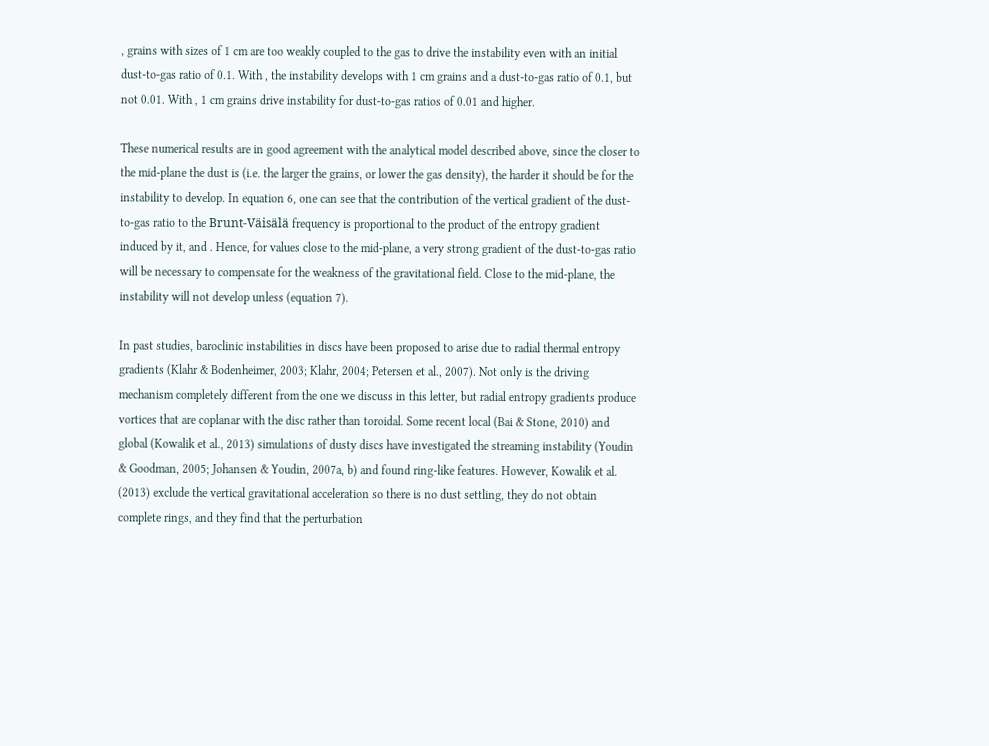, grains with sizes of 1 cm are too weakly coupled to the gas to drive the instability even with an initial dust-to-gas ratio of 0.1. With , the instability develops with 1 cm grains and a dust-to-gas ratio of 0.1, but not 0.01. With , 1 cm grains drive instability for dust-to-gas ratios of 0.01 and higher.

These numerical results are in good agreement with the analytical model described above, since the closer to the mid-plane the dust is (i.e. the larger the grains, or lower the gas density), the harder it should be for the instability to develop. In equation 6, one can see that the contribution of the vertical gradient of the dust-to-gas ratio to the Brunt-Väisälä frequency is proportional to the product of the entropy gradient induced by it, and . Hence, for values close to the mid-plane, a very strong gradient of the dust-to-gas ratio will be necessary to compensate for the weakness of the gravitational field. Close to the mid-plane, the instability will not develop unless (equation 7).

In past studies, baroclinic instabilities in discs have been proposed to arise due to radial thermal entropy gradients (Klahr & Bodenheimer, 2003; Klahr, 2004; Petersen et al., 2007). Not only is the driving mechanism completely different from the one we discuss in this letter, but radial entropy gradients produce vortices that are coplanar with the disc rather than toroidal. Some recent local (Bai & Stone, 2010) and global (Kowalik et al., 2013) simulations of dusty discs have investigated the streaming instability (Youdin & Goodman, 2005; Johansen & Youdin, 2007a, b) and found ring-like features. However, Kowalik et al. (2013) exclude the vertical gravitational acceleration so there is no dust settling, they do not obtain complete rings, and they find that the perturbation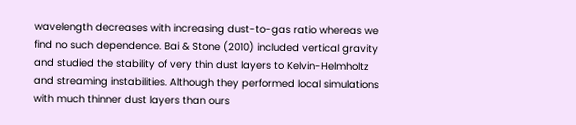wavelength decreases with increasing dust-to-gas ratio whereas we find no such dependence. Bai & Stone (2010) included vertical gravity and studied the stability of very thin dust layers to Kelvin-Helmholtz and streaming instabilities. Although they performed local simulations with much thinner dust layers than ours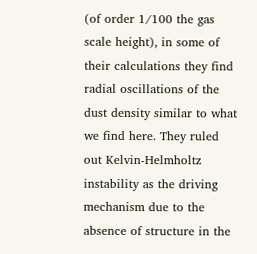(of order 1/100 the gas scale height), in some of their calculations they find radial oscillations of the dust density similar to what we find here. They ruled out Kelvin-Helmholtz instability as the driving mechanism due to the absence of structure in the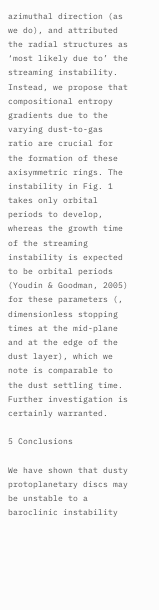azimuthal direction (as we do), and attributed the radial structures as ‘most likely due to’ the streaming instability. Instead, we propose that compositional entropy gradients due to the varying dust-to-gas ratio are crucial for the formation of these axisymmetric rings. The instability in Fig. 1 takes only orbital periods to develop, whereas the growth time of the streaming instability is expected to be orbital periods (Youdin & Goodman, 2005) for these parameters (, dimensionless stopping times at the mid-plane and at the edge of the dust layer), which we note is comparable to the dust settling time. Further investigation is certainly warranted.

5 Conclusions

We have shown that dusty protoplanetary discs may be unstable to a baroclinic instability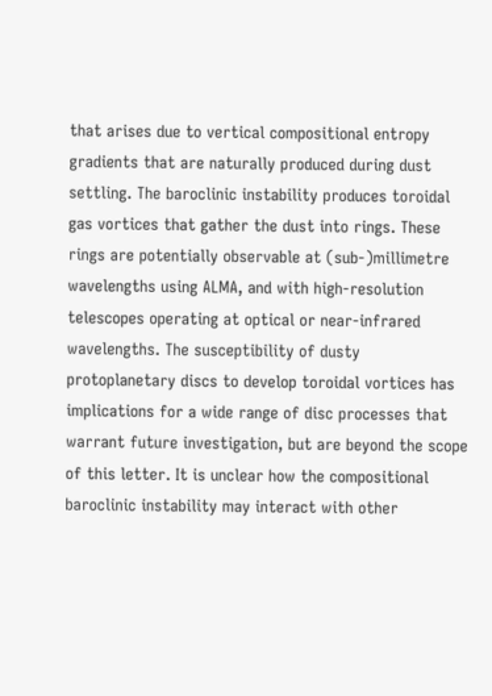that arises due to vertical compositional entropy gradients that are naturally produced during dust settling. The baroclinic instability produces toroidal gas vortices that gather the dust into rings. These rings are potentially observable at (sub-)millimetre wavelengths using ALMA, and with high-resolution telescopes operating at optical or near-infrared wavelengths. The susceptibility of dusty protoplanetary discs to develop toroidal vortices has implications for a wide range of disc processes that warrant future investigation, but are beyond the scope of this letter. It is unclear how the compositional baroclinic instability may interact with other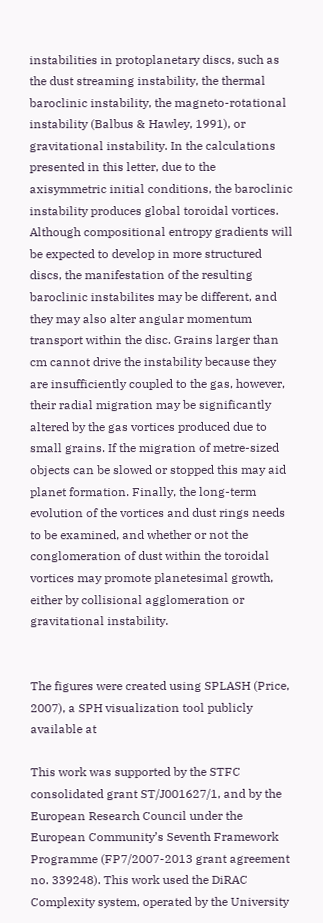instabilities in protoplanetary discs, such as the dust streaming instability, the thermal baroclinic instability, the magneto-rotational instability (Balbus & Hawley, 1991), or gravitational instability. In the calculations presented in this letter, due to the axisymmetric initial conditions, the baroclinic instability produces global toroidal vortices. Although compositional entropy gradients will be expected to develop in more structured discs, the manifestation of the resulting baroclinic instabilites may be different, and they may also alter angular momentum transport within the disc. Grains larger than  cm cannot drive the instability because they are insufficiently coupled to the gas, however, their radial migration may be significantly altered by the gas vortices produced due to small grains. If the migration of metre-sized objects can be slowed or stopped this may aid planet formation. Finally, the long-term evolution of the vortices and dust rings needs to be examined, and whether or not the conglomeration of dust within the toroidal vortices may promote planetesimal growth, either by collisional agglomeration or gravitational instability.


The figures were created using SPLASH (Price, 2007), a SPH visualization tool publicly available at

This work was supported by the STFC consolidated grant ST/J001627/1, and by the European Research Council under the European Community’s Seventh Framework Programme (FP7/2007-2013 grant agreement no. 339248). This work used the DiRAC Complexity system, operated by the University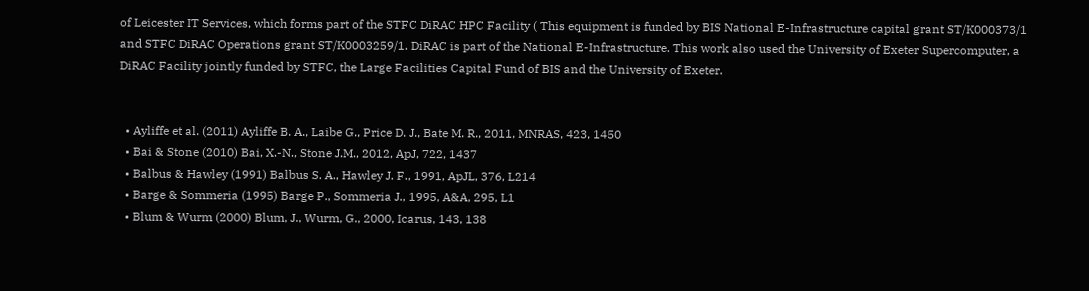of Leicester IT Services, which forms part of the STFC DiRAC HPC Facility ( This equipment is funded by BIS National E-Infrastructure capital grant ST/K000373/1 and STFC DiRAC Operations grant ST/K0003259/1. DiRAC is part of the National E-Infrastructure. This work also used the University of Exeter Supercomputer, a DiRAC Facility jointly funded by STFC, the Large Facilities Capital Fund of BIS and the University of Exeter.


  • Ayliffe et al. (2011) Ayliffe B. A., Laibe G., Price D. J., Bate M. R., 2011, MNRAS, 423, 1450
  • Bai & Stone (2010) Bai, X.-N., Stone J.M., 2012, ApJ, 722, 1437
  • Balbus & Hawley (1991) Balbus S. A., Hawley J. F., 1991, ApJL, 376, L214
  • Barge & Sommeria (1995) Barge P., Sommeria J., 1995, A&A, 295, L1
  • Blum & Wurm (2000) Blum, J., Wurm, G., 2000, Icarus, 143, 138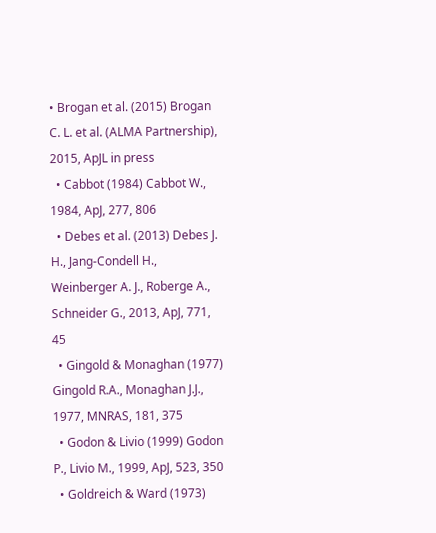• Brogan et al. (2015) Brogan C. L. et al. (ALMA Partnership), 2015, ApJL in press
  • Cabbot (1984) Cabbot W., 1984, ApJ, 277, 806
  • Debes et al. (2013) Debes J. H., Jang-Condell H., Weinberger A. J., Roberge A., Schneider G., 2013, ApJ, 771, 45
  • Gingold & Monaghan (1977) Gingold R.A., Monaghan J.J., 1977, MNRAS, 181, 375
  • Godon & Livio (1999) Godon P., Livio M., 1999, ApJ, 523, 350
  • Goldreich & Ward (1973)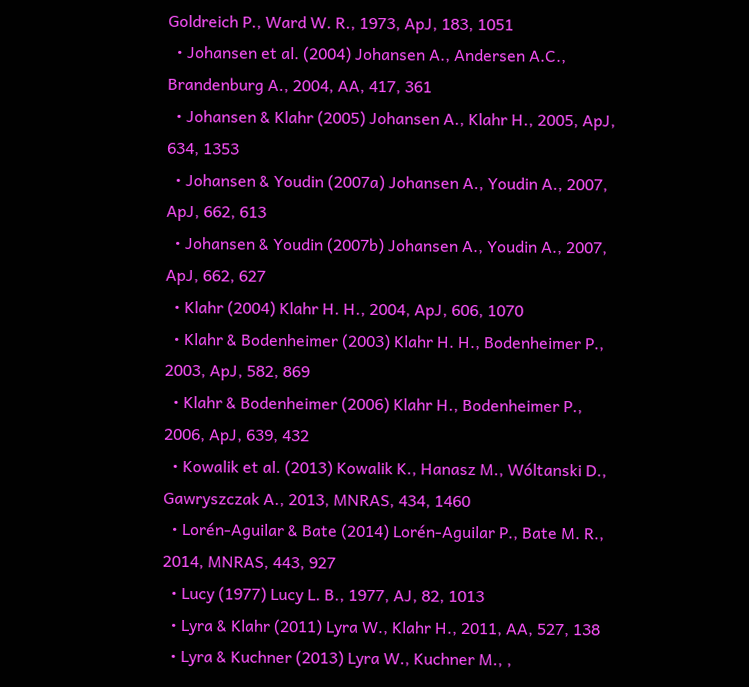Goldreich P., Ward W. R., 1973, ApJ, 183, 1051
  • Johansen et al. (2004) Johansen A., Andersen A.C., Brandenburg A., 2004, AA, 417, 361
  • Johansen & Klahr (2005) Johansen A., Klahr H., 2005, ApJ, 634, 1353
  • Johansen & Youdin (2007a) Johansen A., Youdin A., 2007, ApJ, 662, 613
  • Johansen & Youdin (2007b) Johansen A., Youdin A., 2007, ApJ, 662, 627
  • Klahr (2004) Klahr H. H., 2004, ApJ, 606, 1070
  • Klahr & Bodenheimer (2003) Klahr H. H., Bodenheimer P., 2003, ApJ, 582, 869
  • Klahr & Bodenheimer (2006) Klahr H., Bodenheimer P., 2006, ApJ, 639, 432
  • Kowalik et al. (2013) Kowalik K., Hanasz M., Wóltanski D., Gawryszczak A., 2013, MNRAS, 434, 1460
  • Lorén-Aguilar & Bate (2014) Lorén-Aguilar P., Bate M. R., 2014, MNRAS, 443, 927
  • Lucy (1977) Lucy L. B., 1977, AJ, 82, 1013
  • Lyra & Klahr (2011) Lyra W., Klahr H., 2011, AA, 527, 138
  • Lyra & Kuchner (2013) Lyra W., Kuchner M., ,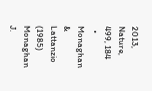2013, Nature, 499, 184
  • Monaghan & Lattanzio (1985) Monaghan J.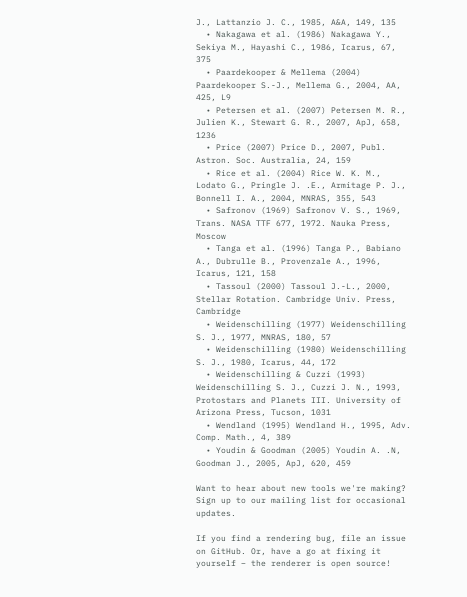J., Lattanzio J. C., 1985, A&A, 149, 135
  • Nakagawa et al. (1986) Nakagawa Y., Sekiya M., Hayashi C., 1986, Icarus, 67, 375
  • Paardekooper & Mellema (2004) Paardekooper S.-J., Mellema G., 2004, AA, 425, L9
  • Petersen et al. (2007) Petersen M. R., Julien K., Stewart G. R., 2007, ApJ, 658, 1236
  • Price (2007) Price D., 2007, Publ. Astron. Soc. Australia, 24, 159
  • Rice et al. (2004) Rice W. K. M., Lodato G., Pringle J. .E., Armitage P. J., Bonnell I. A., 2004, MNRAS, 355, 543
  • Safronov (1969) Safronov V. S., 1969, Trans. NASA TTF 677, 1972. Nauka Press, Moscow
  • Tanga et al. (1996) Tanga P., Babiano A., Dubrulle B., Provenzale A., 1996, Icarus, 121, 158
  • Tassoul (2000) Tassoul J.-L., 2000, Stellar Rotation. Cambridge Univ. Press, Cambridge
  • Weidenschilling (1977) Weidenschilling S. J., 1977, MNRAS, 180, 57
  • Weidenschilling (1980) Weidenschilling S. J., 1980, Icarus, 44, 172
  • Weidenschilling & Cuzzi (1993) Weidenschilling S. J., Cuzzi J. N., 1993, Protostars and Planets III. University of Arizona Press, Tucson, 1031
  • Wendland (1995) Wendland H., 1995, Adv. Comp. Math., 4, 389
  • Youdin & Goodman (2005) Youdin A. .N, Goodman J., 2005, ApJ, 620, 459

Want to hear about new tools we're making? Sign up to our mailing list for occasional updates.

If you find a rendering bug, file an issue on GitHub. Or, have a go at fixing it yourself – the renderer is open source!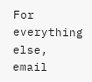For everything else, email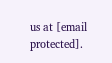us at [email protected].